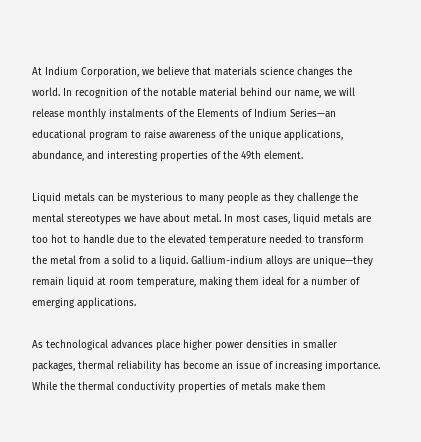At Indium Corporation, we believe that materials science changes the world. In recognition of the notable material behind our name, we will release monthly instalments of the Elements of Indium Series—an educational program to raise awareness of the unique applications, abundance, and interesting properties of the 49th element.

Liquid metals can be mysterious to many people as they challenge the mental stereotypes we have about metal. In most cases, liquid metals are too hot to handle due to the elevated temperature needed to transform the metal from a solid to a liquid. Gallium-indium alloys are unique—they remain liquid at room temperature, making them ideal for a number of emerging applications.

As technological advances place higher power densities in smaller packages, thermal reliability has become an issue of increasing importance. While the thermal conductivity properties of metals make them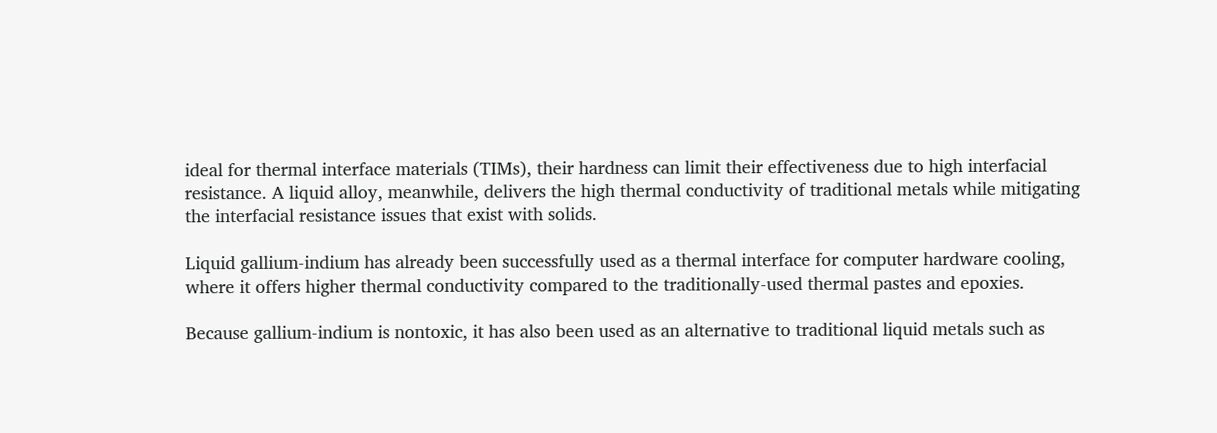ideal for thermal interface materials (TIMs), their hardness can limit their effectiveness due to high interfacial resistance. A liquid alloy, meanwhile, delivers the high thermal conductivity of traditional metals while mitigating the interfacial resistance issues that exist with solids.

Liquid gallium-indium has already been successfully used as a thermal interface for computer hardware cooling, where it offers higher thermal conductivity compared to the traditionally-used thermal pastes and epoxies.

Because gallium-indium is nontoxic, it has also been used as an alternative to traditional liquid metals such as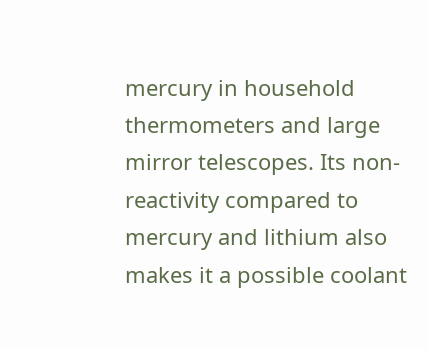mercury in household thermometers and large mirror telescopes. Its non-reactivity compared to mercury and lithium also makes it a possible coolant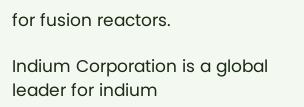for fusion reactors.

Indium Corporation is a global leader for indium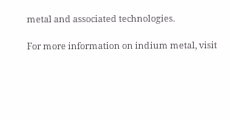metal and associated technologies.

For more information on indium metal, visit